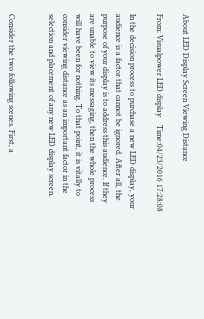About LED Display Screen Viewing Distance

From: Visualpower LED display    Time:04/23/2016 17:28:08

In the decision process to purchase a new LED display, your audience is a factor that cannot be ignored. After all, the purpose of your display is to address this audience. If they are unable to view its messaging, then the whole process will have been for nothing. To that point, it is vitally to consider viewing distance as an important factor in the selection and placement of any new LED display screen.


Consider the two following scenes. First, a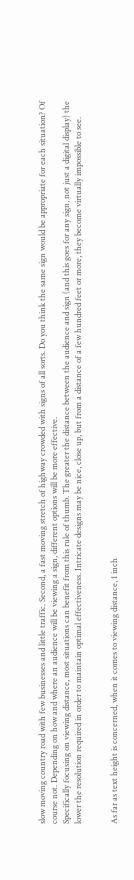slow moving country road with few businesses and little traffic. Second, a fast moving stretch of highway crowded with signs of all sorts. Do you think the same sign would be appropriate for each situation? Of course not. Depending on how and where an audience will be viewing a sign, different options will be more effective.
Specifically focusing on viewing distance, most situations can benefit from this rule of thumb. The greater the distance between the audience and sign (and this goes for any sign, not just a digital display) the lower the resolution required in order to maintain optimal effectiveness. Intricate designs may be nice, close up, but from a distance of a few hundred feet or more, they become virtually impossible to see.


As far as text height is concerned, when it comes to viewing distance, 1 inch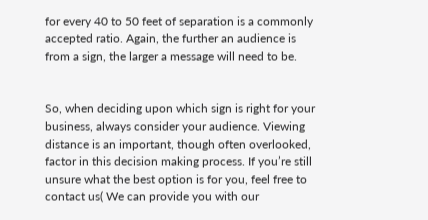for every 40 to 50 feet of separation is a commonly accepted ratio. Again, the further an audience is from a sign, the larger a message will need to be.


So, when deciding upon which sign is right for your business, always consider your audience. Viewing distance is an important, though often overlooked, factor in this decision making process. If you’re still unsure what the best option is for you, feel free to contact us( We can provide you with our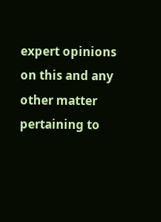expert opinions on this and any other matter pertaining to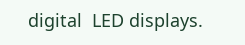digital  LED displays.